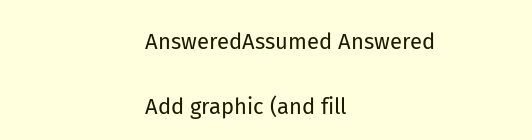AnsweredAssumed Answered

Add graphic (and fill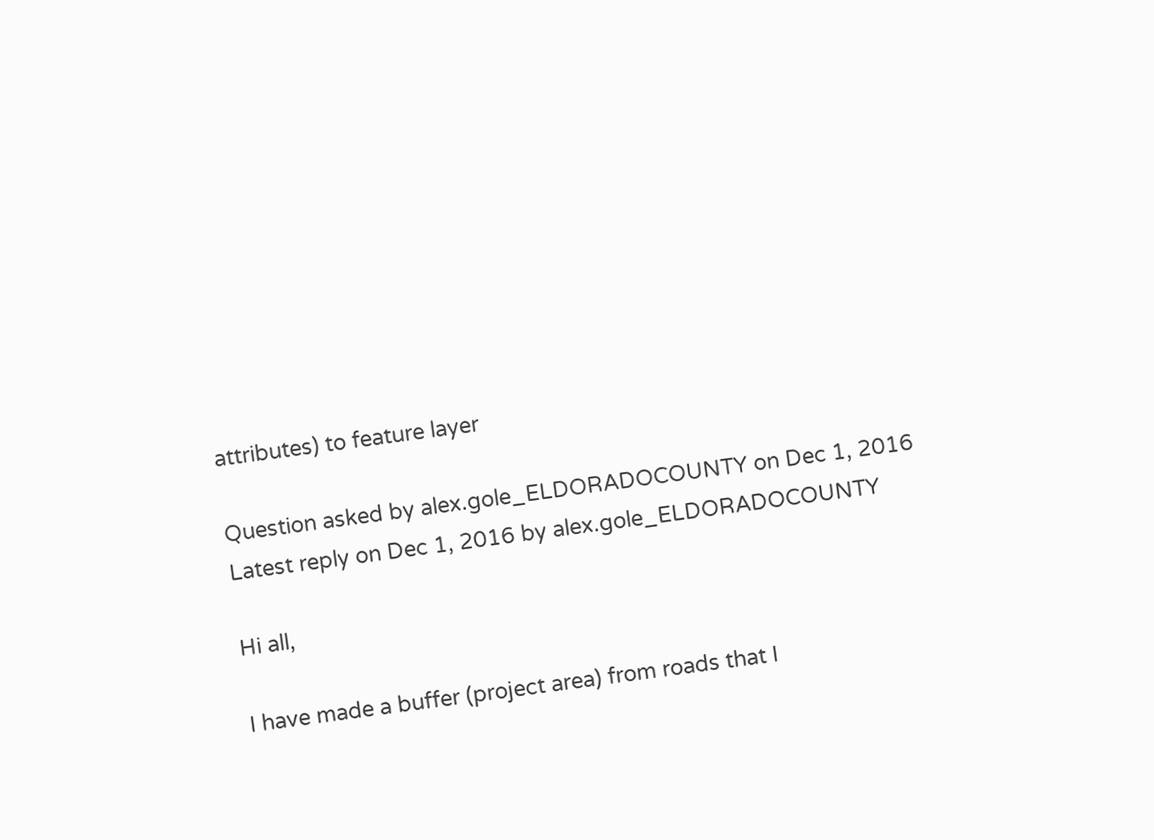attributes) to feature layer

Question asked by alex.gole_ELDORADOCOUNTY on Dec 1, 2016
Latest reply on Dec 1, 2016 by alex.gole_ELDORADOCOUNTY

Hi all,

I have made a buffer (project area) from roads that I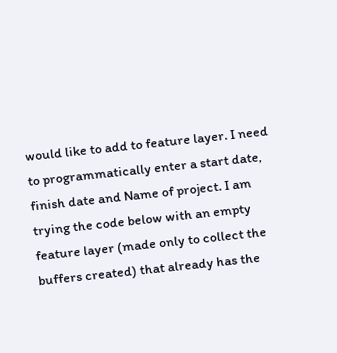would like to add to feature layer. I need to programmatically enter a start date, finish date and Name of project. I am trying the code below with an empty feature layer (made only to collect the buffers created) that already has the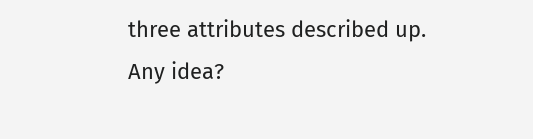three attributes described up. Any idea?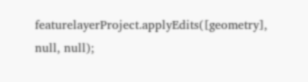featurelayerProject.applyEdits([geometry], null, null);